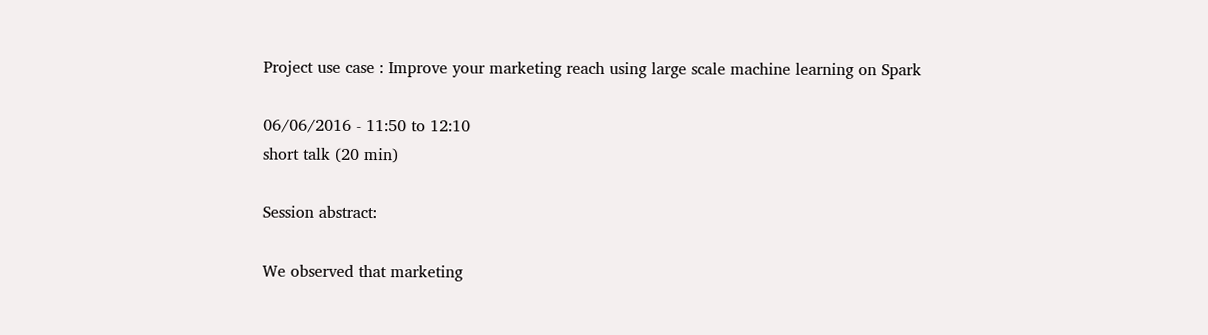Project use case : Improve your marketing reach using large scale machine learning on Spark

06/06/2016 - 11:50 to 12:10
short talk (20 min)

Session abstract:

We observed that marketing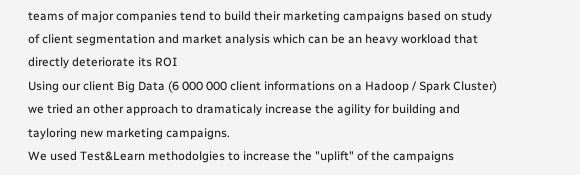teams of major companies tend to build their marketing campaigns based on study of client segmentation and market analysis which can be an heavy workload that directly deteriorate its ROI
Using our client Big Data (6 000 000 client informations on a Hadoop / Spark Cluster) we tried an other approach to dramaticaly increase the agility for building and tayloring new marketing campaigns.
We used Test&Learn methodolgies to increase the "uplift" of the campaigns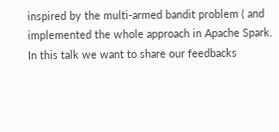inspired by the multi-armed bandit problem ( and implemented the whole approach in Apache Spark.
In this talk we want to share our feedbacks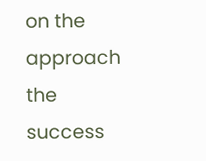on the approach the success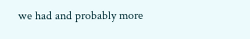we had and probably more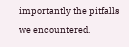importantly the pitfalls we encountered.